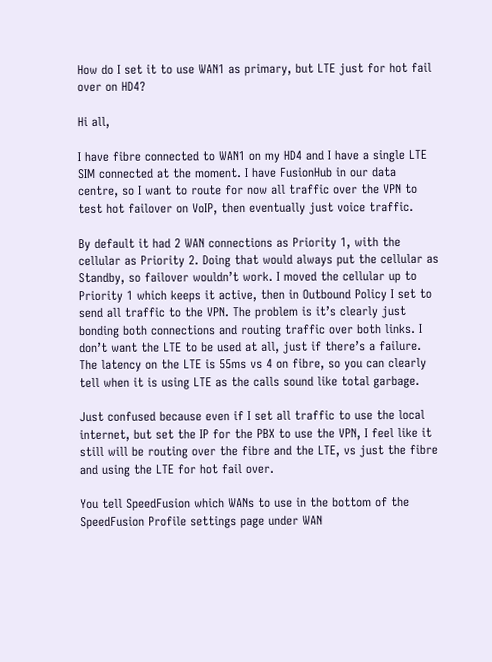How do I set it to use WAN1 as primary, but LTE just for hot fail over on HD4?

Hi all,

I have fibre connected to WAN1 on my HD4 and I have a single LTE SIM connected at the moment. I have FusionHub in our data centre, so I want to route for now all traffic over the VPN to test hot failover on VoIP, then eventually just voice traffic.

By default it had 2 WAN connections as Priority 1, with the cellular as Priority 2. Doing that would always put the cellular as Standby, so failover wouldn’t work. I moved the cellular up to Priority 1 which keeps it active, then in Outbound Policy I set to send all traffic to the VPN. The problem is it’s clearly just bonding both connections and routing traffic over both links. I don’t want the LTE to be used at all, just if there’s a failure. The latency on the LTE is 55ms vs 4 on fibre, so you can clearly tell when it is using LTE as the calls sound like total garbage.

Just confused because even if I set all traffic to use the local internet, but set the IP for the PBX to use the VPN, I feel like it still will be routing over the fibre and the LTE, vs just the fibre and using the LTE for hot fail over.

You tell SpeedFusion which WANs to use in the bottom of the SpeedFusion Profile settings page under WAN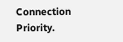Connection Priority.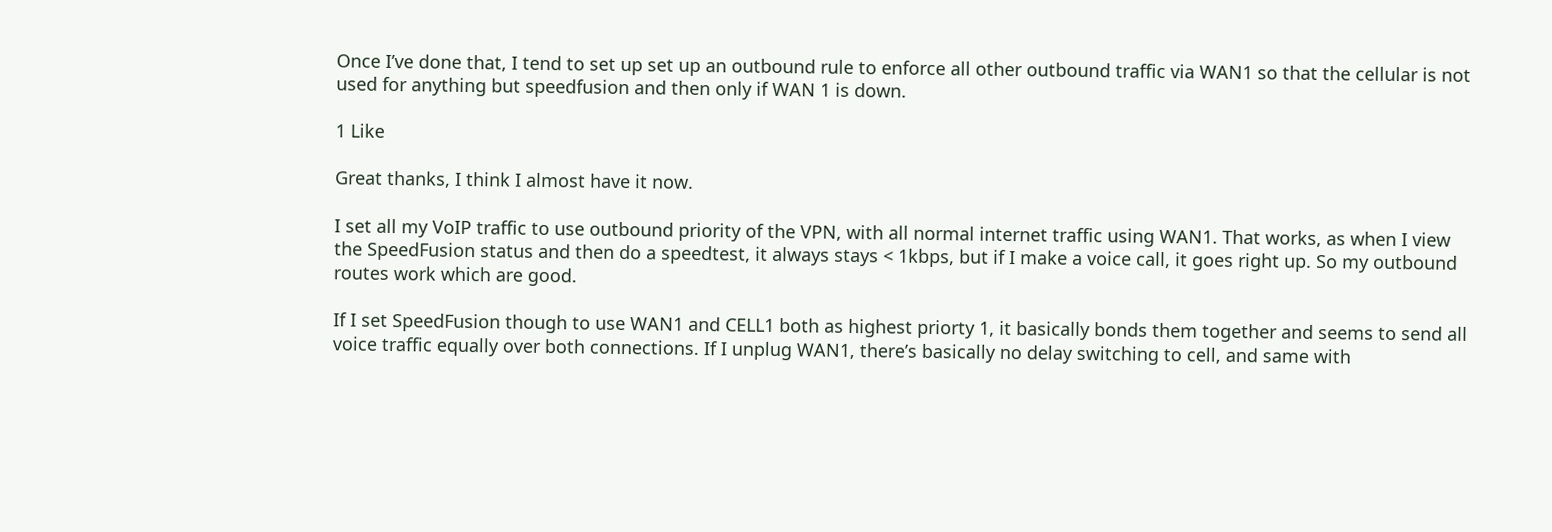Once I’ve done that, I tend to set up set up an outbound rule to enforce all other outbound traffic via WAN1 so that the cellular is not used for anything but speedfusion and then only if WAN 1 is down.

1 Like

Great thanks, I think I almost have it now.

I set all my VoIP traffic to use outbound priority of the VPN, with all normal internet traffic using WAN1. That works, as when I view the SpeedFusion status and then do a speedtest, it always stays < 1kbps, but if I make a voice call, it goes right up. So my outbound routes work which are good.

If I set SpeedFusion though to use WAN1 and CELL1 both as highest priorty 1, it basically bonds them together and seems to send all voice traffic equally over both connections. If I unplug WAN1, there’s basically no delay switching to cell, and same with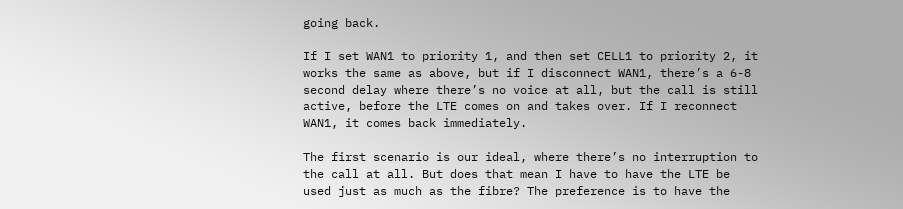going back.

If I set WAN1 to priority 1, and then set CELL1 to priority 2, it works the same as above, but if I disconnect WAN1, there’s a 6-8 second delay where there’s no voice at all, but the call is still active, before the LTE comes on and takes over. If I reconnect WAN1, it comes back immediately.

The first scenario is our ideal, where there’s no interruption to the call at all. But does that mean I have to have the LTE be used just as much as the fibre? The preference is to have the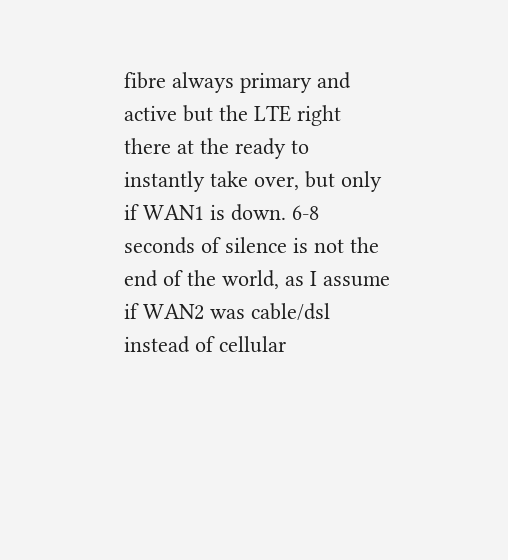fibre always primary and active but the LTE right there at the ready to instantly take over, but only if WAN1 is down. 6-8 seconds of silence is not the end of the world, as I assume if WAN2 was cable/dsl instead of cellular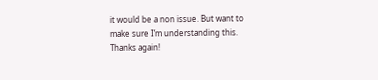it would be a non issue. But want to make sure I’m understanding this. Thanks again!